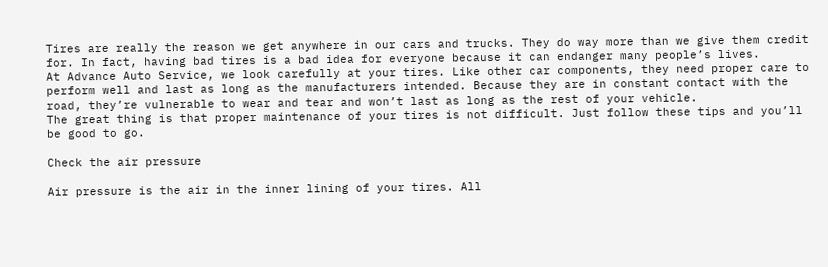Tires are really the reason we get anywhere in our cars and trucks. They do way more than we give them credit for. In fact, having bad tires is a bad idea for everyone because it can endanger many people’s lives.
At Advance Auto Service, we look carefully at your tires. Like other car components, they need proper care to perform well and last as long as the manufacturers intended. Because they are in constant contact with the road, they’re vulnerable to wear and tear and won’t last as long as the rest of your vehicle.
The great thing is that proper maintenance of your tires is not difficult. Just follow these tips and you’ll be good to go.

Check the air pressure

Air pressure is the air in the inner lining of your tires. All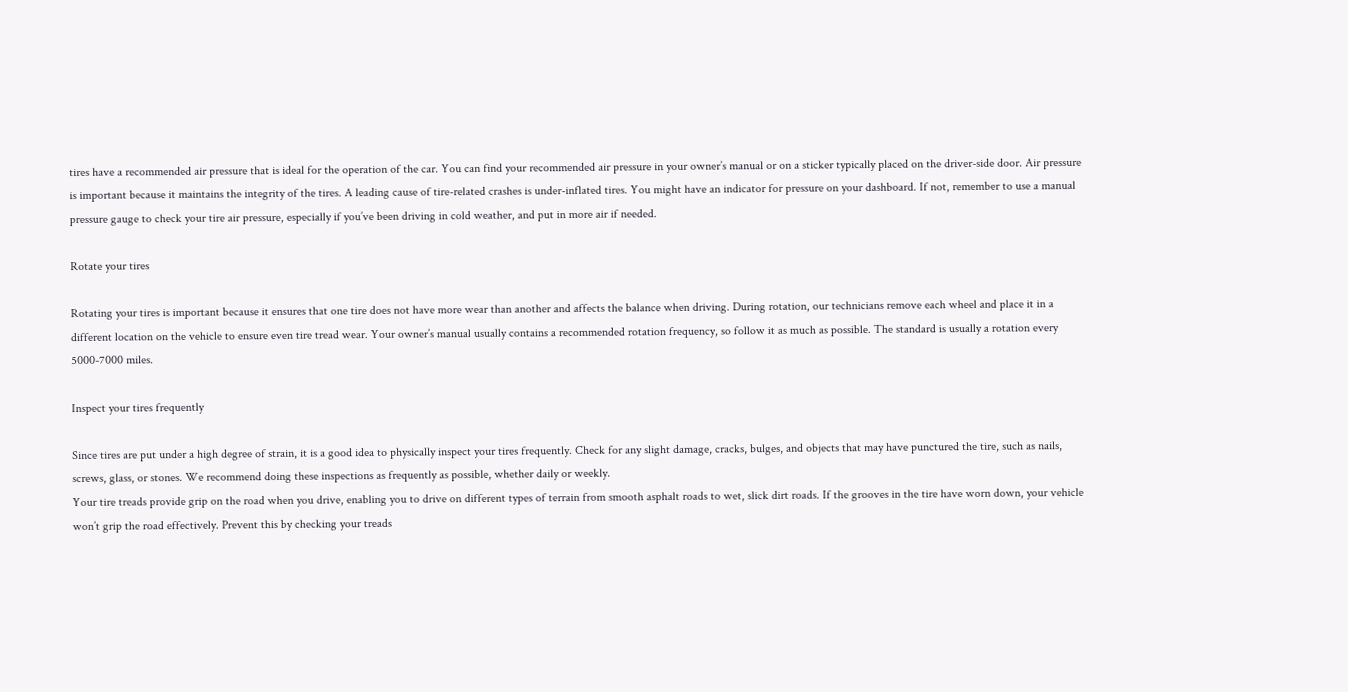tires have a recommended air pressure that is ideal for the operation of the car. You can find your recommended air pressure in your owner’s manual or on a sticker typically placed on the driver-side door. Air pressure is important because it maintains the integrity of the tires. A leading cause of tire-related crashes is under-inflated tires. You might have an indicator for pressure on your dashboard. If not, remember to use a manual pressure gauge to check your tire air pressure, especially if you’ve been driving in cold weather, and put in more air if needed.

Rotate your tires

Rotating your tires is important because it ensures that one tire does not have more wear than another and affects the balance when driving. During rotation, our technicians remove each wheel and place it in a different location on the vehicle to ensure even tire tread wear. Your owner’s manual usually contains a recommended rotation frequency, so follow it as much as possible. The standard is usually a rotation every 5000-7000 miles.

Inspect your tires frequently

Since tires are put under a high degree of strain, it is a good idea to physically inspect your tires frequently. Check for any slight damage, cracks, bulges, and objects that may have punctured the tire, such as nails, screws, glass, or stones. We recommend doing these inspections as frequently as possible, whether daily or weekly.
Your tire treads provide grip on the road when you drive, enabling you to drive on different types of terrain from smooth asphalt roads to wet, slick dirt roads. If the grooves in the tire have worn down, your vehicle won’t grip the road effectively. Prevent this by checking your treads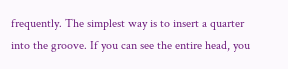frequently. The simplest way is to insert a quarter into the groove. If you can see the entire head, you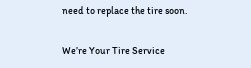need to replace the tire soon.

We’re Your Tire Service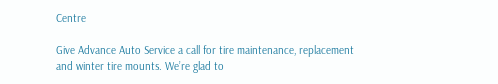Centre

Give Advance Auto Service a call for tire maintenance, replacement and winter tire mounts. We’re glad to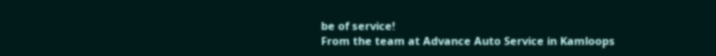be of service!
From the team at Advance Auto Service in Kamloops